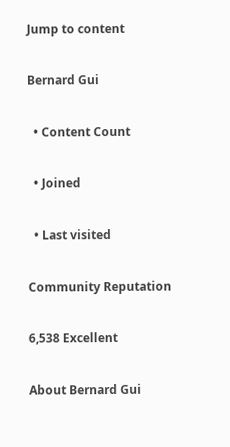Jump to content

Bernard Gui

  • Content Count

  • Joined

  • Last visited

Community Reputation

6,538 Excellent

About Bernard Gui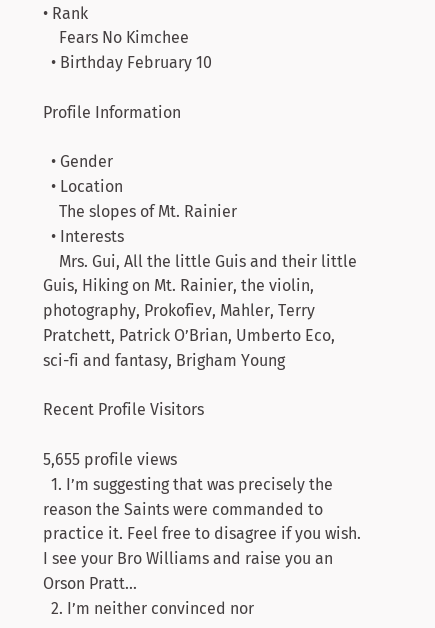• Rank
    Fears No Kimchee
  • Birthday February 10

Profile Information

  • Gender
  • Location
    The slopes of Mt. Rainier
  • Interests
    Mrs. Gui, All the little Guis and their little Guis, Hiking on Mt. Rainier, the violin, photography, Prokofiev, Mahler, Terry Pratchett, Patrick O’Brian, Umberto Eco, sci-fi and fantasy, Brigham Young

Recent Profile Visitors

5,655 profile views
  1. I’m suggesting that was precisely the reason the Saints were commanded to practice it. Feel free to disagree if you wish. I see your Bro Williams and raise you an Orson Pratt...
  2. I’m neither convinced nor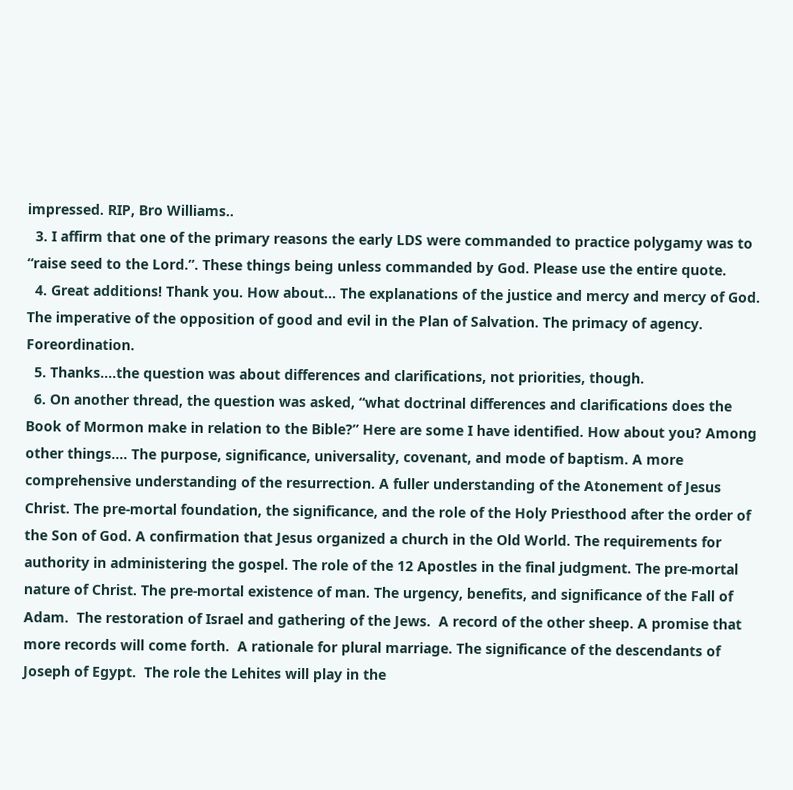impressed. RIP, Bro Williams..
  3. I affirm that one of the primary reasons the early LDS were commanded to practice polygamy was to “raise seed to the Lord.”. These things being unless commanded by God. Please use the entire quote.
  4. Great additions! Thank you. How about... The explanations of the justice and mercy and mercy of God. The imperative of the opposition of good and evil in the Plan of Salvation. The primacy of agency. Foreordination.
  5. Thanks....the question was about differences and clarifications, not priorities, though.
  6. On another thread, the question was asked, “what doctrinal differences and clarifications does the Book of Mormon make in relation to the Bible?” Here are some I have identified. How about you? Among other things.... The purpose, significance, universality, covenant, and mode of baptism. A more comprehensive understanding of the resurrection. A fuller understanding of the Atonement of Jesus Christ. The pre-mortal foundation, the significance, and the role of the Holy Priesthood after the order of the Son of God. A confirmation that Jesus organized a church in the Old World. The requirements for authority in administering the gospel. The role of the 12 Apostles in the final judgment. The pre-mortal nature of Christ. The pre-mortal existence of man. The urgency, benefits, and significance of the Fall of Adam.  The restoration of Israel and gathering of the Jews.  A record of the other sheep. A promise that more records will come forth.  A rationale for plural marriage. The significance of the descendants of Joseph of Egypt.  The role the Lehites will play in the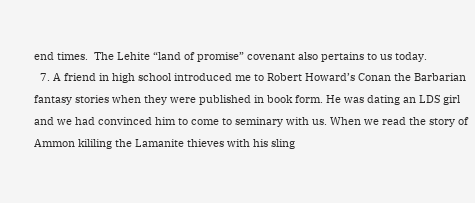end times.  The Lehite “land of promise” covenant also pertains to us today.
  7. A friend in high school introduced me to Robert Howard’s Conan the Barbarian fantasy stories when they were published in book form. He was dating an LDS girl and we had convinced him to come to seminary with us. When we read the story of Ammon kililing the Lamanite thieves with his sling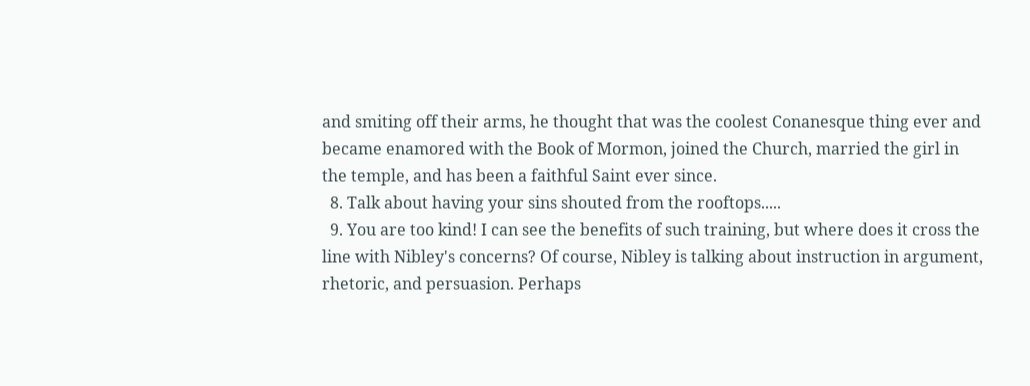and smiting off their arms, he thought that was the coolest Conanesque thing ever and became enamored with the Book of Mormon, joined the Church, married the girl in the temple, and has been a faithful Saint ever since.
  8. Talk about having your sins shouted from the rooftops.....
  9. You are too kind! I can see the benefits of such training, but where does it cross the line with Nibley's concerns? Of course, Nibley is talking about instruction in argument, rhetoric, and persuasion. Perhaps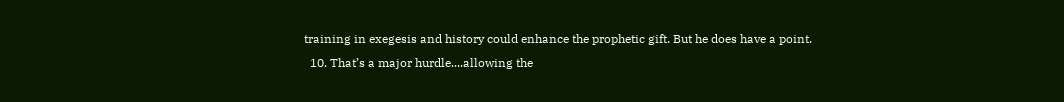training in exegesis and history could enhance the prophetic gift. But he does have a point.
  10. That’s a major hurdle....allowing the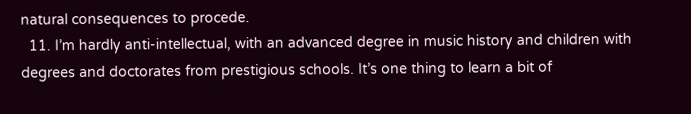natural consequences to procede.
  11. I’m hardly anti-intellectual, with an advanced degree in music history and children with degrees and doctorates from prestigious schools. It’s one thing to learn a bit of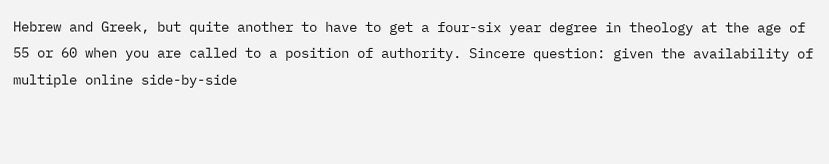Hebrew and Greek, but quite another to have to get a four-six year degree in theology at the age of 55 or 60 when you are called to a position of authority. Sincere question: given the availability of multiple online side-by-side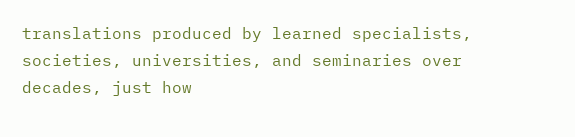translations produced by learned specialists, societies, universities, and seminaries over decades, just how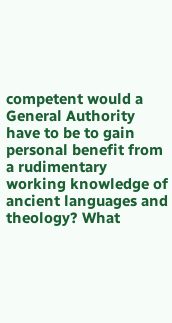competent would a General Authority have to be to gain personal benefit from a rudimentary working knowledge of ancient languages and theology? What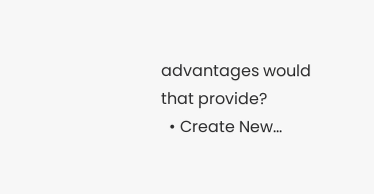advantages would that provide?
  • Create New...